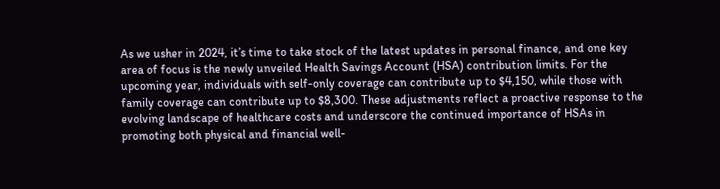As we usher in 2024, it’s time to take stock of the latest updates in personal finance, and one key area of focus is the newly unveiled Health Savings Account (HSA) contribution limits. For the upcoming year, individuals with self-only coverage can contribute up to $4,150, while those with family coverage can contribute up to $8,300. These adjustments reflect a proactive response to the evolving landscape of healthcare costs and underscore the continued importance of HSAs in promoting both physical and financial well-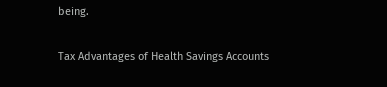being.

Tax Advantages of Health Savings Accounts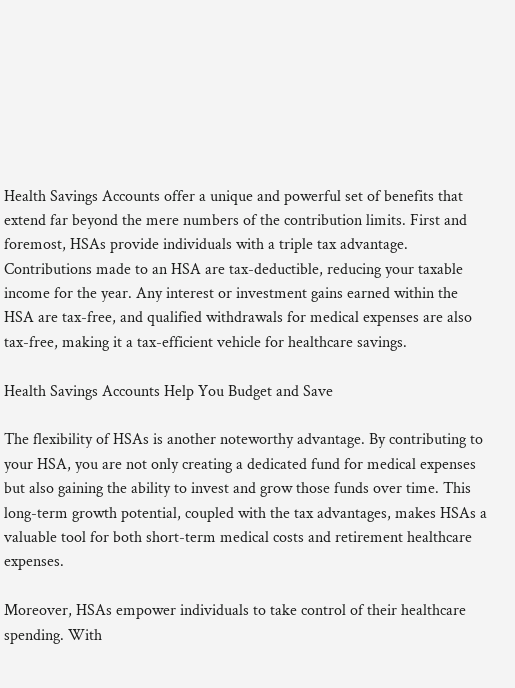Health Savings Accounts offer a unique and powerful set of benefits that extend far beyond the mere numbers of the contribution limits. First and foremost, HSAs provide individuals with a triple tax advantage. Contributions made to an HSA are tax-deductible, reducing your taxable income for the year. Any interest or investment gains earned within the HSA are tax-free, and qualified withdrawals for medical expenses are also tax-free, making it a tax-efficient vehicle for healthcare savings.

Health Savings Accounts Help You Budget and Save

The flexibility of HSAs is another noteworthy advantage. By contributing to your HSA, you are not only creating a dedicated fund for medical expenses but also gaining the ability to invest and grow those funds over time. This long-term growth potential, coupled with the tax advantages, makes HSAs a valuable tool for both short-term medical costs and retirement healthcare expenses.

Moreover, HSAs empower individuals to take control of their healthcare spending. With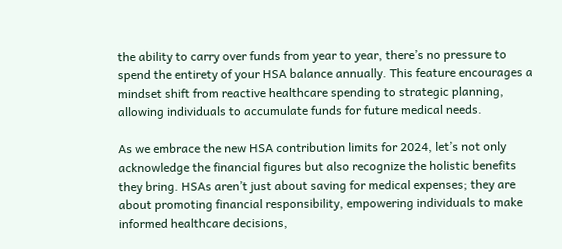the ability to carry over funds from year to year, there’s no pressure to spend the entirety of your HSA balance annually. This feature encourages a mindset shift from reactive healthcare spending to strategic planning, allowing individuals to accumulate funds for future medical needs.

As we embrace the new HSA contribution limits for 2024, let’s not only acknowledge the financial figures but also recognize the holistic benefits they bring. HSAs aren’t just about saving for medical expenses; they are about promoting financial responsibility, empowering individuals to make informed healthcare decisions,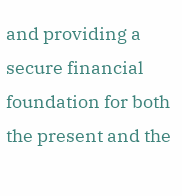and providing a secure financial foundation for both the present and the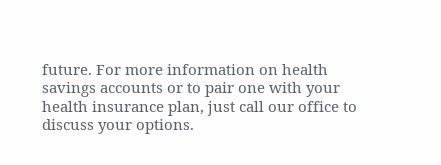future. For more information on health savings accounts or to pair one with your health insurance plan, just call our office to discuss your options.